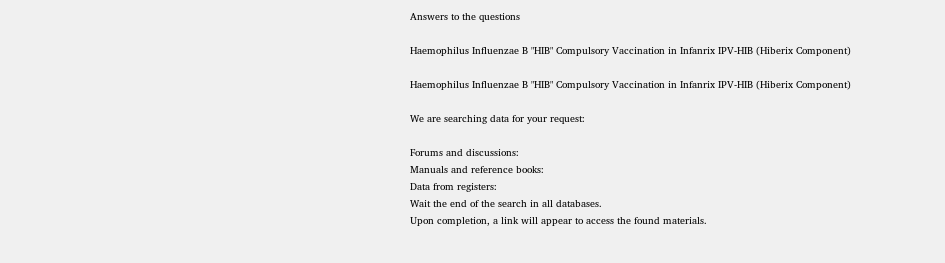Answers to the questions

Haemophilus Influenzae B "HIB" Compulsory Vaccination in Infanrix IPV-HIB (Hiberix Component)

Haemophilus Influenzae B "HIB" Compulsory Vaccination in Infanrix IPV-HIB (Hiberix Component)

We are searching data for your request:

Forums and discussions:
Manuals and reference books:
Data from registers:
Wait the end of the search in all databases.
Upon completion, a link will appear to access the found materials.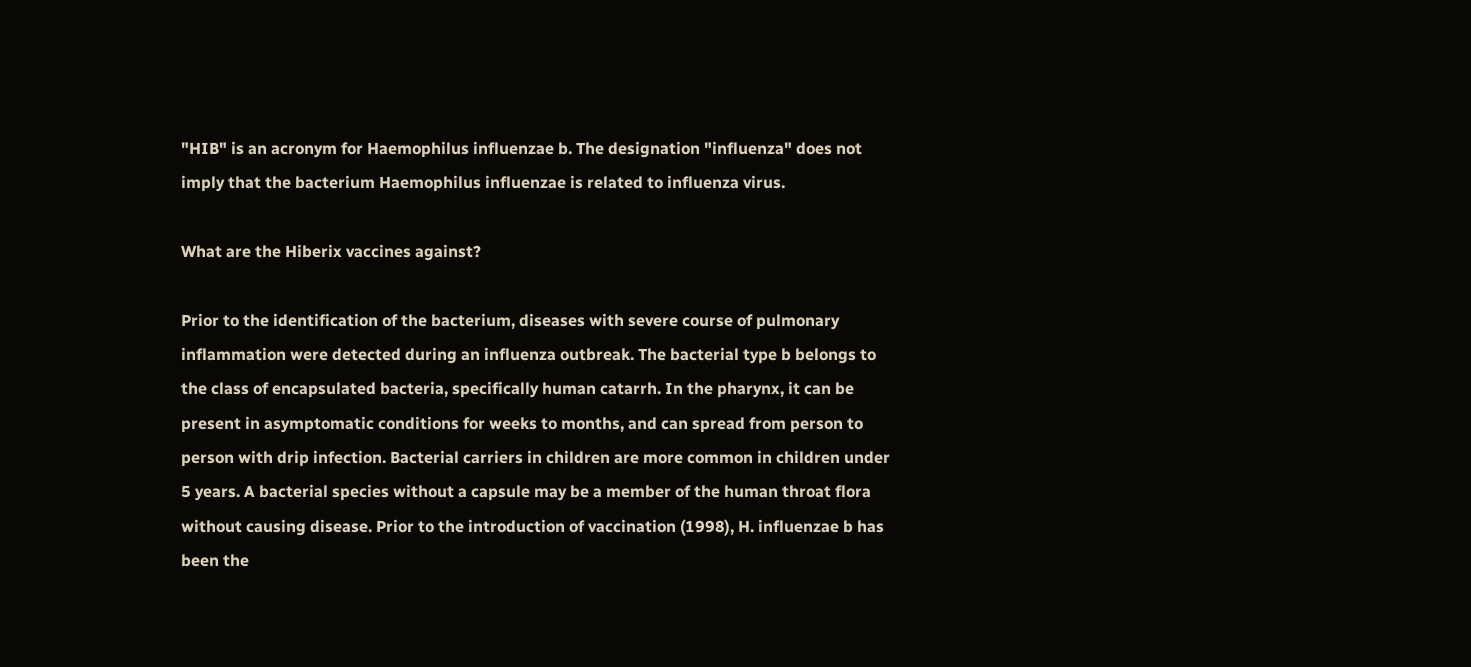"HIB" is an acronym for Haemophilus influenzae b. The designation "influenza" does not imply that the bacterium Haemophilus influenzae is related to influenza virus.

What are the Hiberix vaccines against?

Prior to the identification of the bacterium, diseases with severe course of pulmonary inflammation were detected during an influenza outbreak. The bacterial type b belongs to the class of encapsulated bacteria, specifically human catarrh. In the pharynx, it can be present in asymptomatic conditions for weeks to months, and can spread from person to person with drip infection. Bacterial carriers in children are more common in children under 5 years. A bacterial species without a capsule may be a member of the human throat flora without causing disease. Prior to the introduction of vaccination (1998), H. influenzae b has been the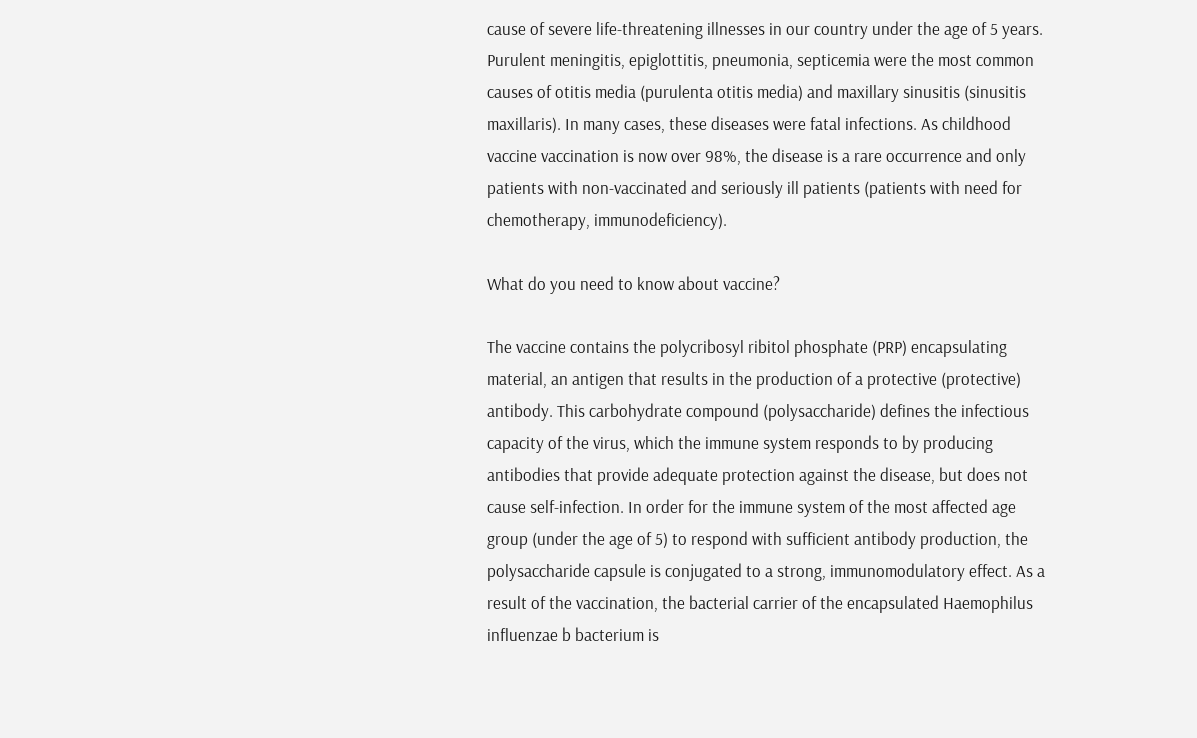cause of severe life-threatening illnesses in our country under the age of 5 years. Purulent meningitis, epiglottitis, pneumonia, septicemia were the most common causes of otitis media (purulenta otitis media) and maxillary sinusitis (sinusitis maxillaris). In many cases, these diseases were fatal infections. As childhood vaccine vaccination is now over 98%, the disease is a rare occurrence and only patients with non-vaccinated and seriously ill patients (patients with need for chemotherapy, immunodeficiency).

What do you need to know about vaccine?

The vaccine contains the polycribosyl ribitol phosphate (PRP) encapsulating material, an antigen that results in the production of a protective (protective) antibody. This carbohydrate compound (polysaccharide) defines the infectious capacity of the virus, which the immune system responds to by producing antibodies that provide adequate protection against the disease, but does not cause self-infection. In order for the immune system of the most affected age group (under the age of 5) to respond with sufficient antibody production, the polysaccharide capsule is conjugated to a strong, immunomodulatory effect. As a result of the vaccination, the bacterial carrier of the encapsulated Haemophilus influenzae b bacterium is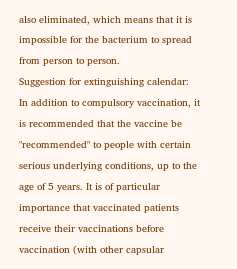also eliminated, which means that it is impossible for the bacterium to spread from person to person.
Suggestion for extinguishing calendar:
In addition to compulsory vaccination, it is recommended that the vaccine be "recommended" to people with certain serious underlying conditions, up to the age of 5 years. It is of particular importance that vaccinated patients receive their vaccinations before vaccination (with other capsular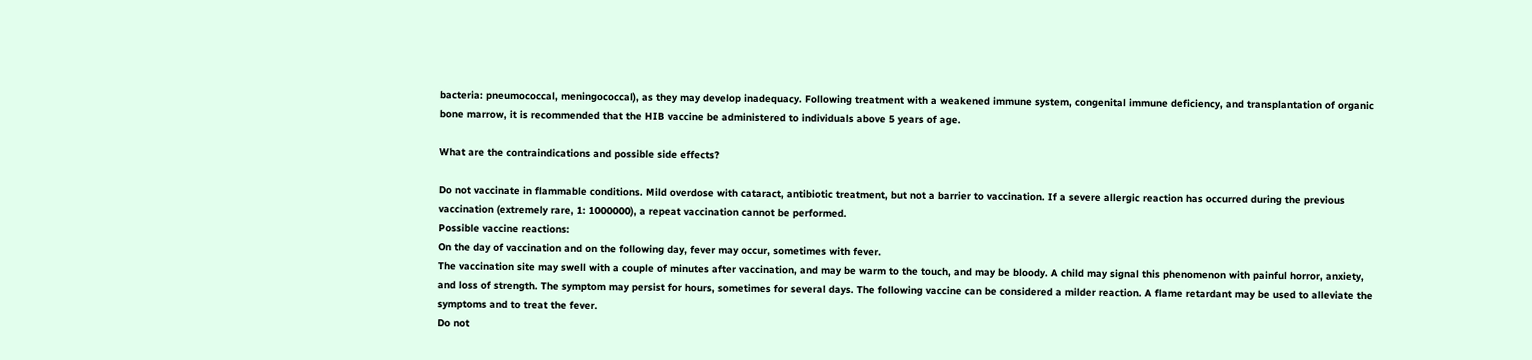bacteria: pneumococcal, meningococcal), as they may develop inadequacy. Following treatment with a weakened immune system, congenital immune deficiency, and transplantation of organic bone marrow, it is recommended that the HIB vaccine be administered to individuals above 5 years of age.

What are the contraindications and possible side effects?

Do not vaccinate in flammable conditions. Mild overdose with cataract, antibiotic treatment, but not a barrier to vaccination. If a severe allergic reaction has occurred during the previous vaccination (extremely rare, 1: 1000000), a repeat vaccination cannot be performed.
Possible vaccine reactions:
On the day of vaccination and on the following day, fever may occur, sometimes with fever.
The vaccination site may swell with a couple of minutes after vaccination, and may be warm to the touch, and may be bloody. A child may signal this phenomenon with painful horror, anxiety, and loss of strength. The symptom may persist for hours, sometimes for several days. The following vaccine can be considered a milder reaction. A flame retardant may be used to alleviate the symptoms and to treat the fever.
Do not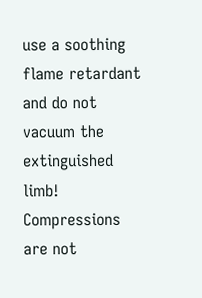use a soothing flame retardant and do not vacuum the extinguished limb! Compressions are not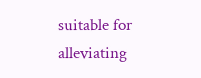suitable for alleviating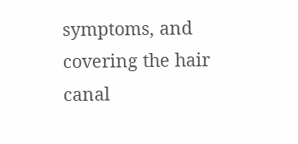symptoms, and covering the hair canal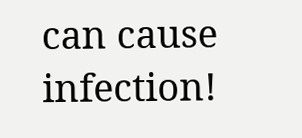can cause infection!